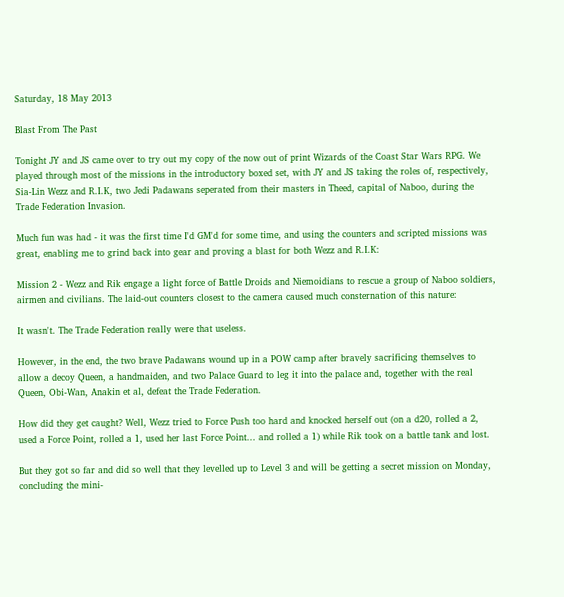Saturday, 18 May 2013

Blast From The Past

Tonight JY and JS came over to try out my copy of the now out of print Wizards of the Coast Star Wars RPG. We played through most of the missions in the introductory boxed set, with JY and JS taking the roles of, respectively, Sia-Lin Wezz and R.I.K, two Jedi Padawans seperated from their masters in Theed, capital of Naboo, during the Trade Federation Invasion.

Much fun was had - it was the first time I'd GM'd for some time, and using the counters and scripted missions was great, enabling me to grind back into gear and proving a blast for both Wezz and R.I.K:

Mission 2 - Wezz and Rik engage a light force of Battle Droids and Niemoidians to rescue a group of Naboo soldiers, airmen and civilians. The laid-out counters closest to the camera caused much consternation of this nature:

It wasn't. The Trade Federation really were that useless.

However, in the end, the two brave Padawans wound up in a POW camp after bravely sacrificing themselves to allow a decoy Queen, a handmaiden, and two Palace Guard to leg it into the palace and, together with the real Queen, Obi-Wan, Anakin et al, defeat the Trade Federation.

How did they get caught? Well, Wezz tried to Force Push too hard and knocked herself out (on a d20, rolled a 2, used a Force Point, rolled a 1, used her last Force Point... and rolled a 1) while Rik took on a battle tank and lost.

But they got so far and did so well that they levelled up to Level 3 and will be getting a secret mission on Monday, concluding the mini-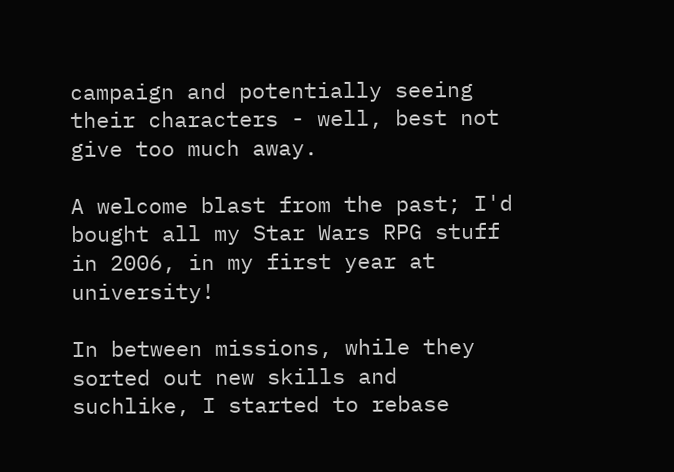campaign and potentially seeing their characters - well, best not give too much away.

A welcome blast from the past; I'd bought all my Star Wars RPG stuff in 2006, in my first year at university!

In between missions, while they sorted out new skills and suchlike, I started to rebase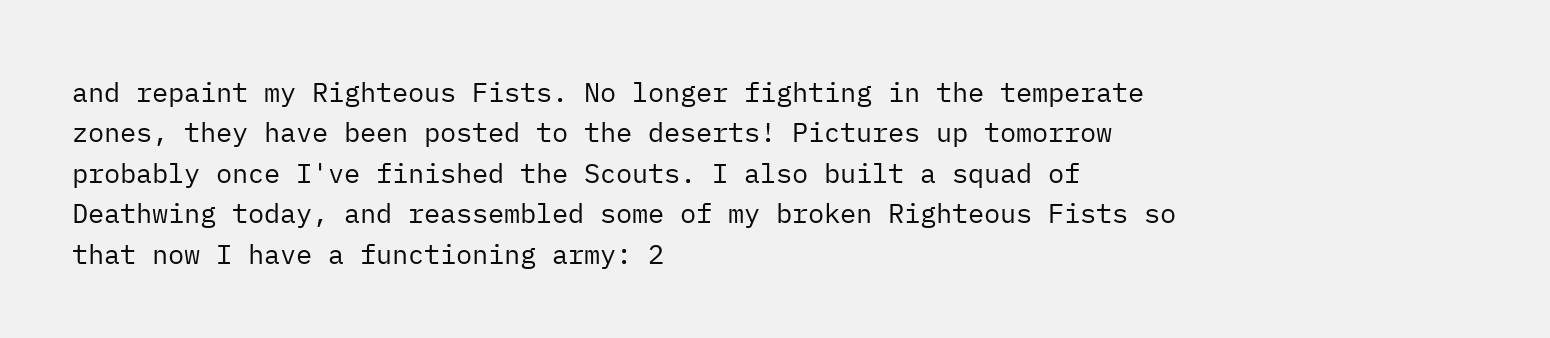and repaint my Righteous Fists. No longer fighting in the temperate zones, they have been posted to the deserts! Pictures up tomorrow probably once I've finished the Scouts. I also built a squad of Deathwing today, and reassembled some of my broken Righteous Fists so that now I have a functioning army: 2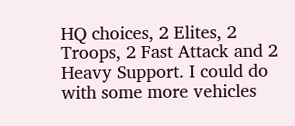HQ choices, 2 Elites, 2 Troops, 2 Fast Attack and 2 Heavy Support. I could do with some more vehicles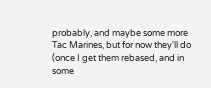probably, and maybe some more Tac Marines, but for now they'll do (once I get them rebased, and in some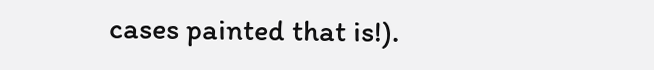cases painted that is!).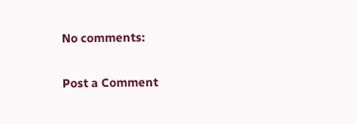No comments:

Post a Comment